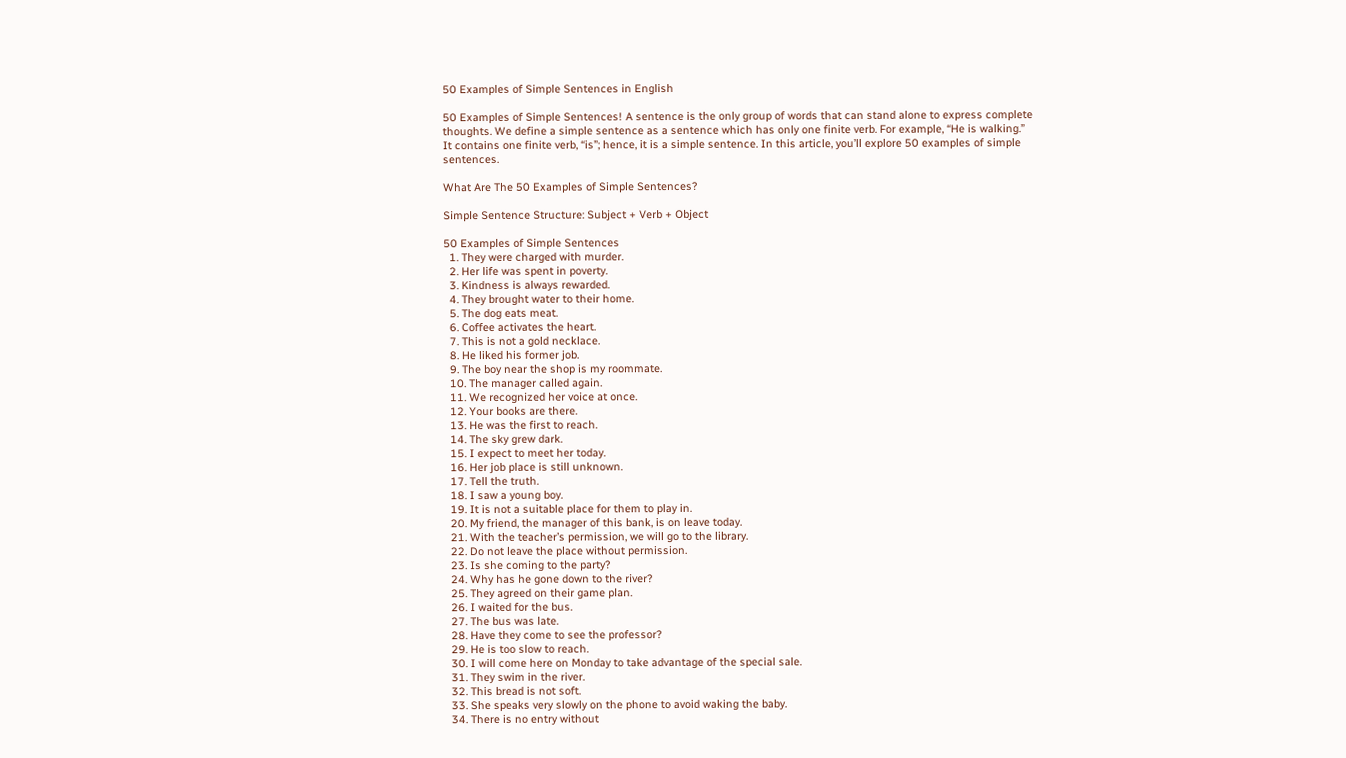50 Examples of Simple Sentences in English

50 Examples of Simple Sentences! A sentence is the only group of words that can stand alone to express complete thoughts. We define a simple sentence as a sentence which has only one finite verb. For example, “He is walking.” It contains one finite verb, “is”; hence, it is a simple sentence. In this article, you’ll explore 50 examples of simple sentences.

What Are The 50 Examples of Simple Sentences?

Simple Sentence Structure: Subject + Verb + Object

50 Examples of Simple Sentences
  1. They were charged with murder.
  2. Her life was spent in poverty.
  3. Kindness is always rewarded.
  4. They brought water to their home.
  5. The dog eats meat.
  6. Coffee activates the heart.
  7. This is not a gold necklace.
  8. He liked his former job.
  9. The boy near the shop is my roommate.
  10. The manager called again.
  11. We recognized her voice at once.
  12. Your books are there.
  13. He was the first to reach.
  14. The sky grew dark.
  15. I expect to meet her today.
  16. Her job place is still unknown.
  17. Tell the truth.
  18. I saw a young boy.
  19. It is not a suitable place for them to play in.
  20. My friend, the manager of this bank, is on leave today.
  21. With the teacher’s permission, we will go to the library.
  22. Do not leave the place without permission.
  23. Is she coming to the party?
  24. Why has he gone down to the river?
  25. They agreed on their game plan.
  26. I waited for the bus.
  27. The bus was late.
  28. Have they come to see the professor?
  29. He is too slow to reach.
  30. I will come here on Monday to take advantage of the special sale.
  31. They swim in the river.
  32. This bread is not soft.
  33. She speaks very slowly on the phone to avoid waking the baby.
  34. There is no entry without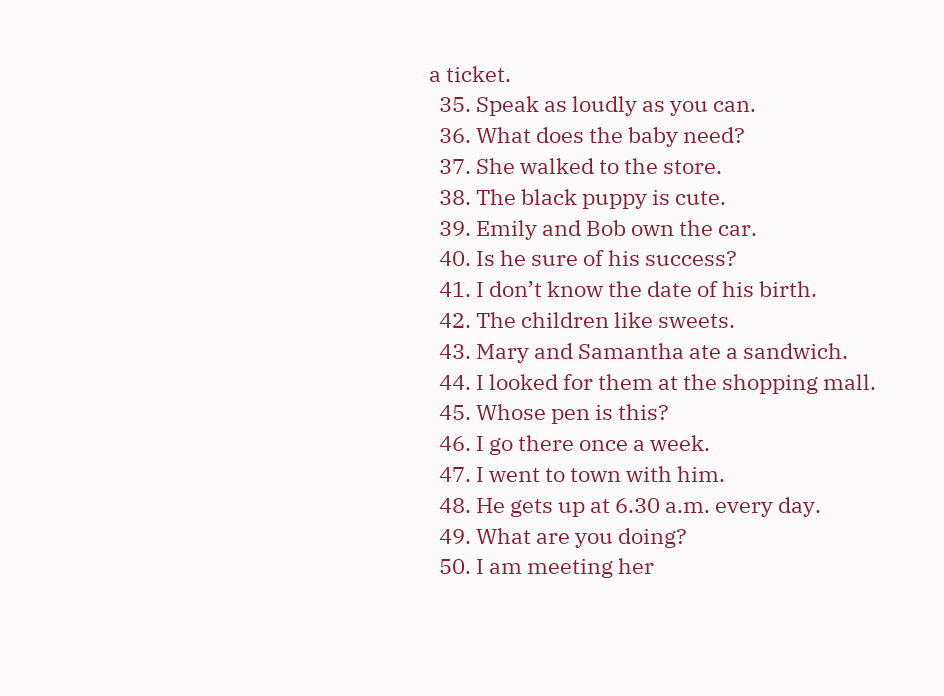a ticket.
  35. Speak as loudly as you can.
  36. What does the baby need?
  37. She walked to the store.
  38. The black puppy is cute.
  39. Emily and Bob own the car.
  40. Is he sure of his success?
  41. I don’t know the date of his birth.
  42. The children like sweets.
  43. Mary and Samantha ate a sandwich.
  44. I looked for them at the shopping mall.
  45. Whose pen is this?
  46. I go there once a week.
  47. I went to town with him.
  48. He gets up at 6.30 a.m. every day.
  49. What are you doing?
  50. I am meeting her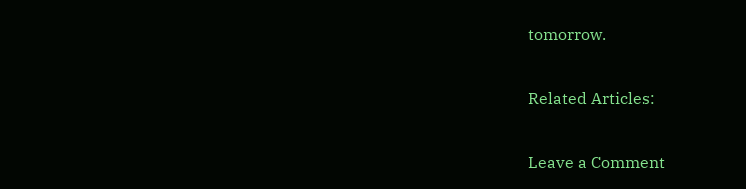tomorrow.

Related Articles:

Leave a Comment